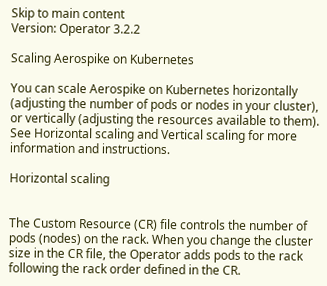Skip to main content
Version: Operator 3.2.2

Scaling Aerospike on Kubernetes

You can scale Aerospike on Kubernetes horizontally (adjusting the number of pods or nodes in your cluster), or vertically (adjusting the resources available to them). See Horizontal scaling and Vertical scaling for more information and instructions.

Horizontal scaling


The Custom Resource (CR) file controls the number of pods (nodes) on the rack. When you change the cluster size in the CR file, the Operator adds pods to the rack following the rack order defined in the CR.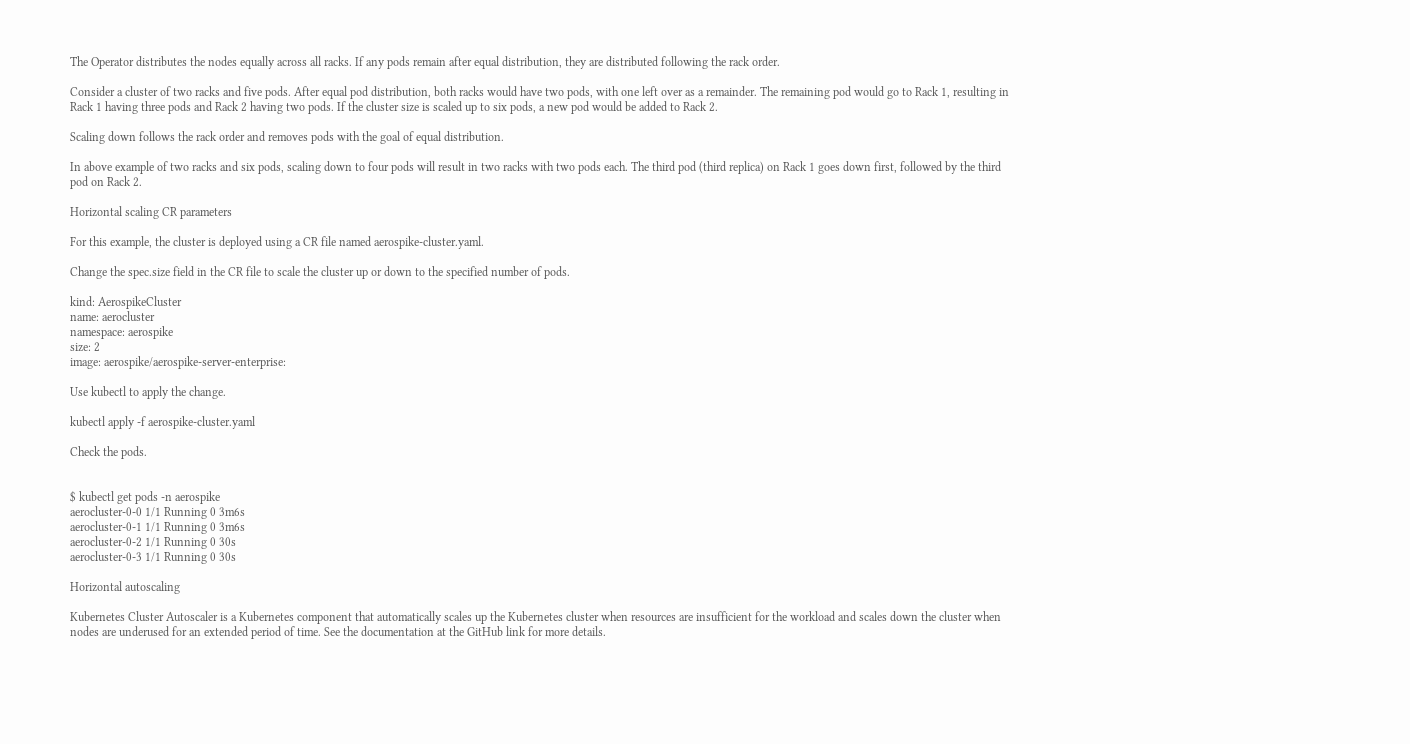The Operator distributes the nodes equally across all racks. If any pods remain after equal distribution, they are distributed following the rack order.

Consider a cluster of two racks and five pods. After equal pod distribution, both racks would have two pods, with one left over as a remainder. The remaining pod would go to Rack 1, resulting in Rack 1 having three pods and Rack 2 having two pods. If the cluster size is scaled up to six pods, a new pod would be added to Rack 2.

Scaling down follows the rack order and removes pods with the goal of equal distribution.

In above example of two racks and six pods, scaling down to four pods will result in two racks with two pods each. The third pod (third replica) on Rack 1 goes down first, followed by the third pod on Rack 2.

Horizontal scaling CR parameters

For this example, the cluster is deployed using a CR file named aerospike-cluster.yaml.

Change the spec.size field in the CR file to scale the cluster up or down to the specified number of pods.

kind: AerospikeCluster
name: aerocluster
namespace: aerospike
size: 2
image: aerospike/aerospike-server-enterprise:

Use kubectl to apply the change.

kubectl apply -f aerospike-cluster.yaml

Check the pods.


$ kubectl get pods -n aerospike
aerocluster-0-0 1/1 Running 0 3m6s
aerocluster-0-1 1/1 Running 0 3m6s
aerocluster-0-2 1/1 Running 0 30s
aerocluster-0-3 1/1 Running 0 30s

Horizontal autoscaling

Kubernetes Cluster Autoscaler is a Kubernetes component that automatically scales up the Kubernetes cluster when resources are insufficient for the workload and scales down the cluster when nodes are underused for an extended period of time. See the documentation at the GitHub link for more details.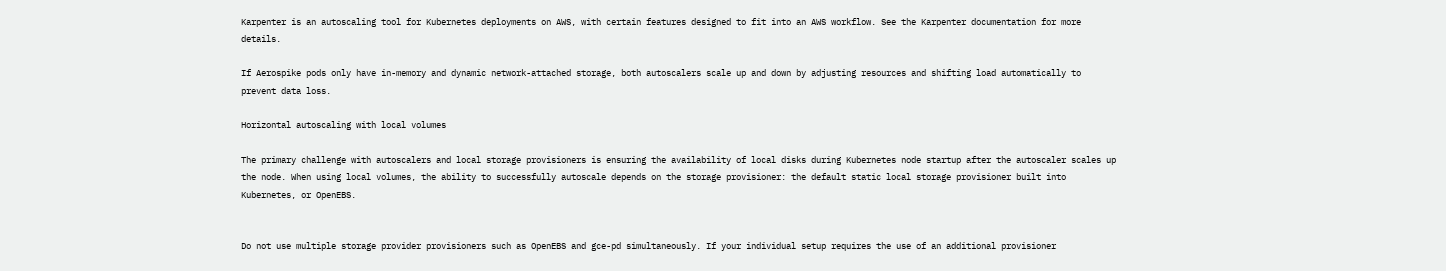Karpenter is an autoscaling tool for Kubernetes deployments on AWS, with certain features designed to fit into an AWS workflow. See the Karpenter documentation for more details.

If Aerospike pods only have in-memory and dynamic network-attached storage, both autoscalers scale up and down by adjusting resources and shifting load automatically to prevent data loss.

Horizontal autoscaling with local volumes

The primary challenge with autoscalers and local storage provisioners is ensuring the availability of local disks during Kubernetes node startup after the autoscaler scales up the node. When using local volumes, the ability to successfully autoscale depends on the storage provisioner: the default static local storage provisioner built into Kubernetes, or OpenEBS.


Do not use multiple storage provider provisioners such as OpenEBS and gce-pd simultaneously. If your individual setup requires the use of an additional provisioner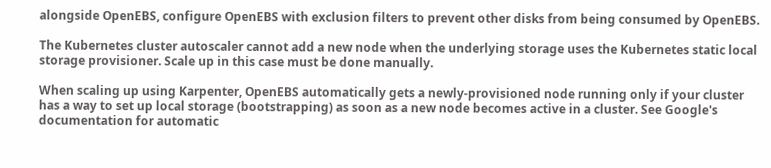alongside OpenEBS, configure OpenEBS with exclusion filters to prevent other disks from being consumed by OpenEBS.

The Kubernetes cluster autoscaler cannot add a new node when the underlying storage uses the Kubernetes static local storage provisioner. Scale up in this case must be done manually.

When scaling up using Karpenter, OpenEBS automatically gets a newly-provisioned node running only if your cluster has a way to set up local storage (bootstrapping) as soon as a new node becomes active in a cluster. See Google's documentation for automatic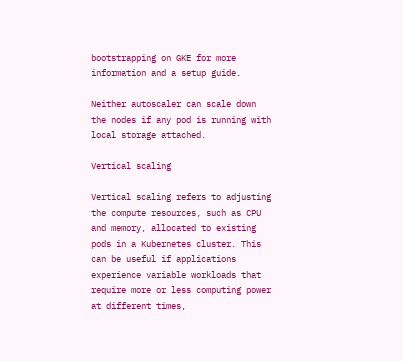bootstrapping on GKE for more information and a setup guide.

Neither autoscaler can scale down the nodes if any pod is running with local storage attached.

Vertical scaling

Vertical scaling refers to adjusting the compute resources, such as CPU and memory, allocated to existing pods in a Kubernetes cluster. This can be useful if applications experience variable workloads that require more or less computing power at different times,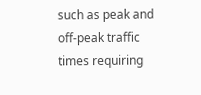such as peak and off-peak traffic times requiring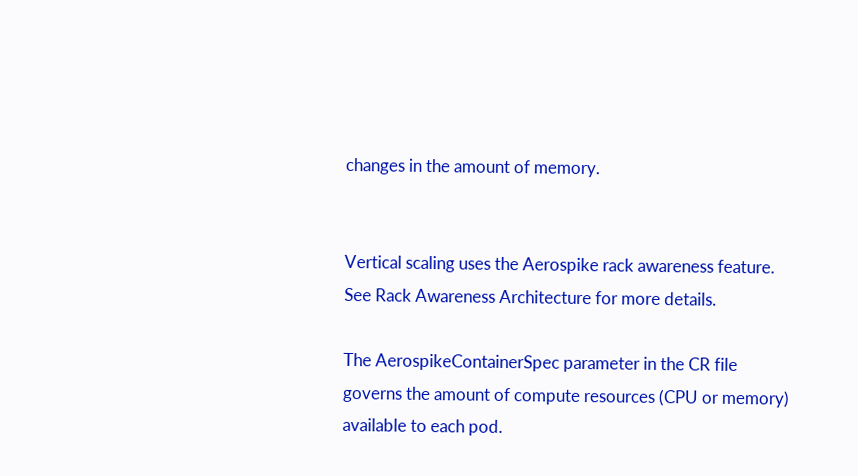changes in the amount of memory.


Vertical scaling uses the Aerospike rack awareness feature. See Rack Awareness Architecture for more details.

The AerospikeContainerSpec parameter in the CR file governs the amount of compute resources (CPU or memory) available to each pod.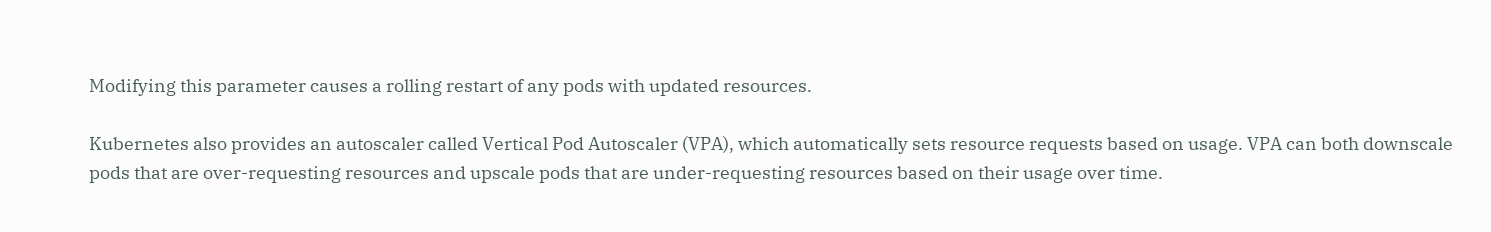Modifying this parameter causes a rolling restart of any pods with updated resources.

Kubernetes also provides an autoscaler called Vertical Pod Autoscaler (VPA), which automatically sets resource requests based on usage. VPA can both downscale pods that are over-requesting resources and upscale pods that are under-requesting resources based on their usage over time.